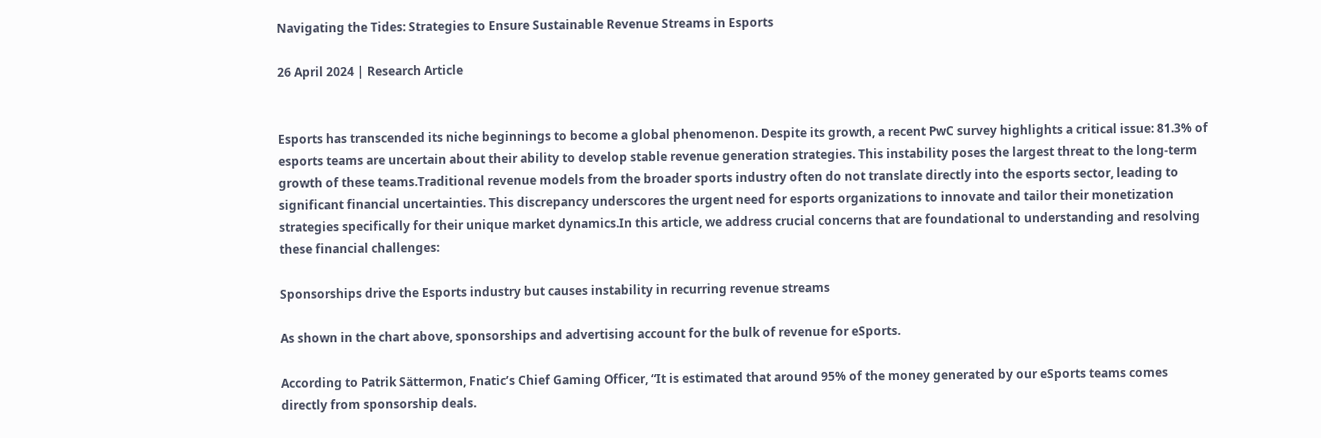Navigating the Tides: Strategies to Ensure Sustainable Revenue Streams in Esports

26 April 2024 | Research Article


Esports has transcended its niche beginnings to become a global phenomenon. Despite its growth, a recent PwC survey highlights a critical issue: 81.3% of esports teams are uncertain about their ability to develop stable revenue generation strategies. This instability poses the largest threat to the long-term growth of these teams.Traditional revenue models from the broader sports industry often do not translate directly into the esports sector, leading to significant financial uncertainties. This discrepancy underscores the urgent need for esports organizations to innovate and tailor their monetization strategies specifically for their unique market dynamics.In this article, we address crucial concerns that are foundational to understanding and resolving these financial challenges:

Sponsorships drive the Esports industry but causes instability in recurring revenue streams

As shown in the chart above, sponsorships and advertising account for the bulk of revenue for eSports.

According to Patrik Sättermon, Fnatic’s Chief Gaming Officer, “It is estimated that around 95% of the money generated by our eSports teams comes directly from sponsorship deals.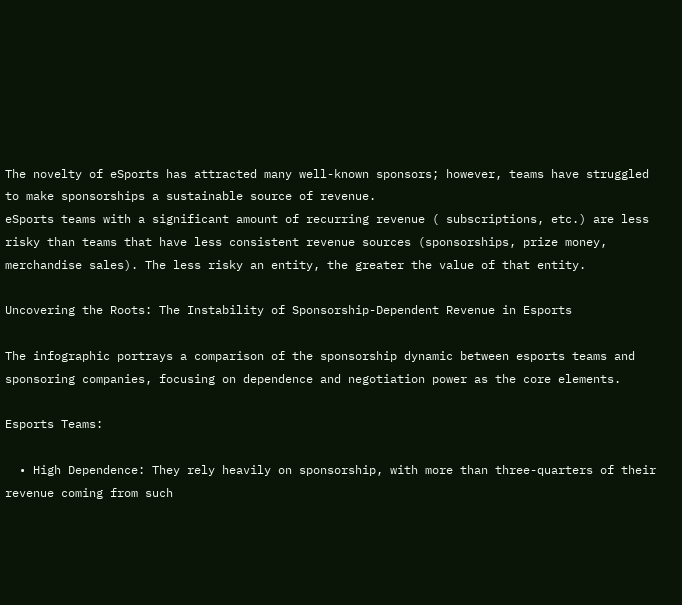The novelty of eSports has attracted many well-known sponsors; however, teams have struggled to make sponsorships a sustainable source of revenue.
eSports teams with a significant amount of recurring revenue ( subscriptions, etc.) are less risky than teams that have less consistent revenue sources (sponsorships, prize money, merchandise sales). The less risky an entity, the greater the value of that entity.

Uncovering the Roots: The Instability of Sponsorship-Dependent Revenue in Esports

The infographic portrays a comparison of the sponsorship dynamic between esports teams and sponsoring companies, focusing on dependence and negotiation power as the core elements.

Esports Teams:

  • High Dependence: They rely heavily on sponsorship, with more than three-quarters of their revenue coming from such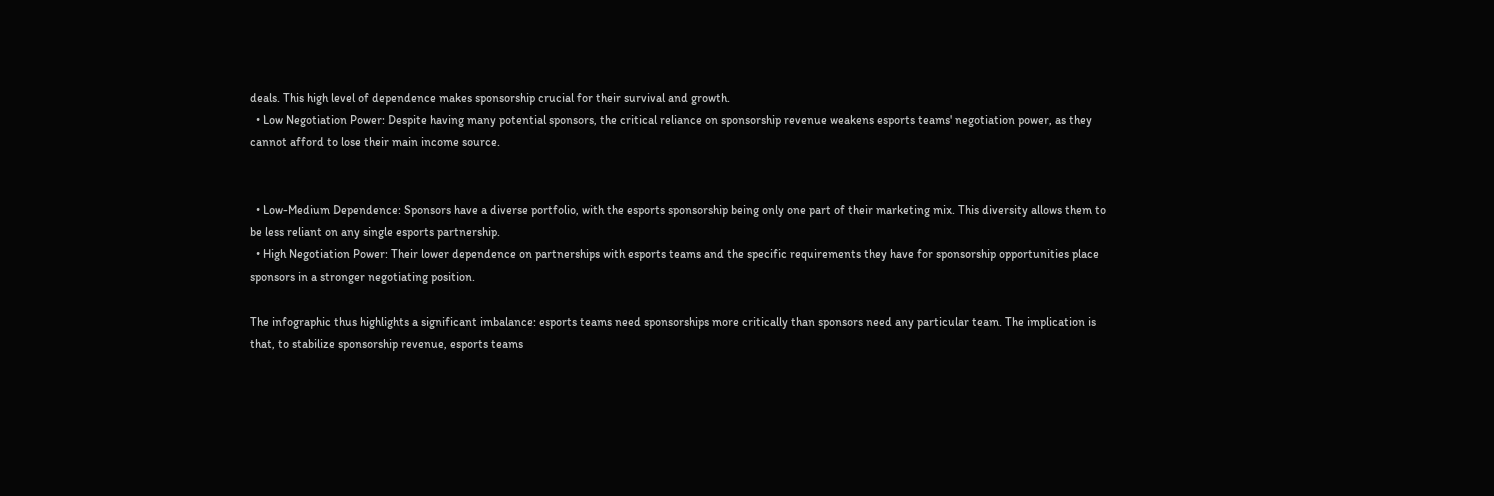deals. This high level of dependence makes sponsorship crucial for their survival and growth.
  • Low Negotiation Power: Despite having many potential sponsors, the critical reliance on sponsorship revenue weakens esports teams' negotiation power, as they cannot afford to lose their main income source.


  • Low-Medium Dependence: Sponsors have a diverse portfolio, with the esports sponsorship being only one part of their marketing mix. This diversity allows them to be less reliant on any single esports partnership.
  • High Negotiation Power: Their lower dependence on partnerships with esports teams and the specific requirements they have for sponsorship opportunities place sponsors in a stronger negotiating position.

The infographic thus highlights a significant imbalance: esports teams need sponsorships more critically than sponsors need any particular team. The implication is that, to stabilize sponsorship revenue, esports teams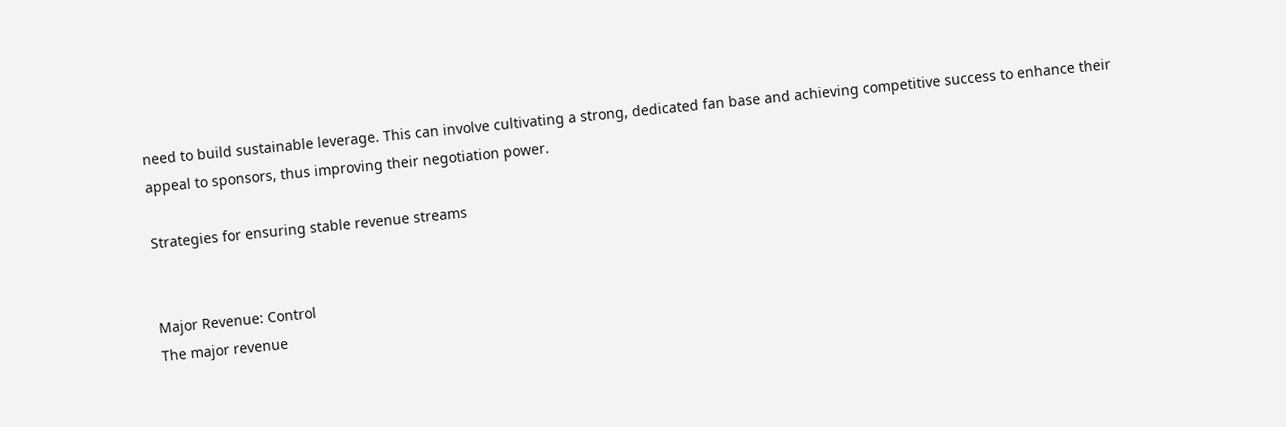need to build sustainable leverage. This can involve cultivating a strong, dedicated fan base and achieving competitive success to enhance their appeal to sponsors, thus improving their negotiation power.

Strategies for ensuring stable revenue streams


Major Revenue: Control
The major revenue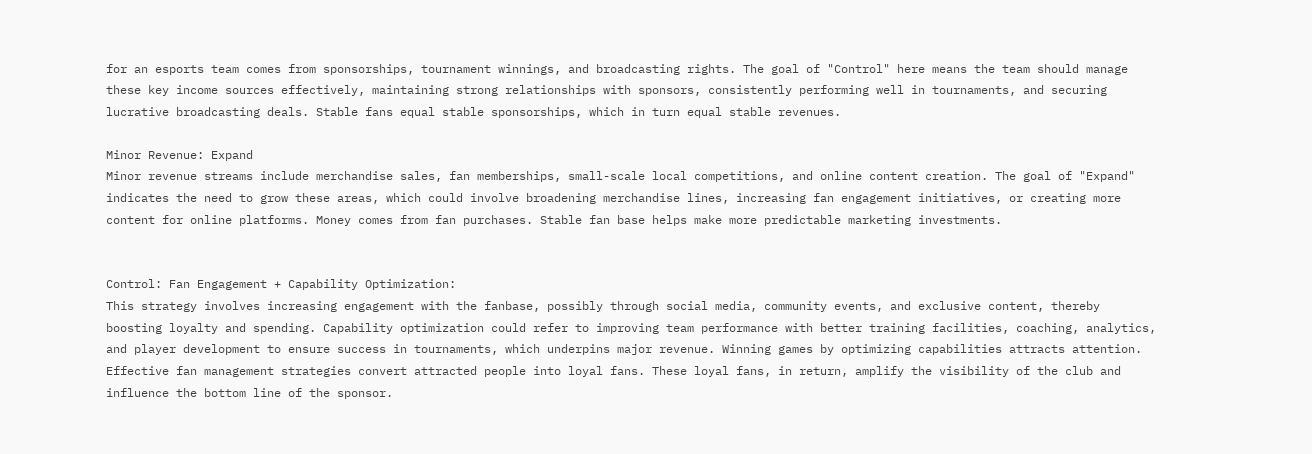for an esports team comes from sponsorships, tournament winnings, and broadcasting rights. The goal of "Control" here means the team should manage these key income sources effectively, maintaining strong relationships with sponsors, consistently performing well in tournaments, and securing lucrative broadcasting deals. Stable fans equal stable sponsorships, which in turn equal stable revenues.

Minor Revenue: Expand
Minor revenue streams include merchandise sales, fan memberships, small-scale local competitions, and online content creation. The goal of "Expand" indicates the need to grow these areas, which could involve broadening merchandise lines, increasing fan engagement initiatives, or creating more content for online platforms. Money comes from fan purchases. Stable fan base helps make more predictable marketing investments.


Control: Fan Engagement + Capability Optimization:
This strategy involves increasing engagement with the fanbase, possibly through social media, community events, and exclusive content, thereby boosting loyalty and spending. Capability optimization could refer to improving team performance with better training facilities, coaching, analytics, and player development to ensure success in tournaments, which underpins major revenue. Winning games by optimizing capabilities attracts attention. Effective fan management strategies convert attracted people into loyal fans. These loyal fans, in return, amplify the visibility of the club and influence the bottom line of the sponsor.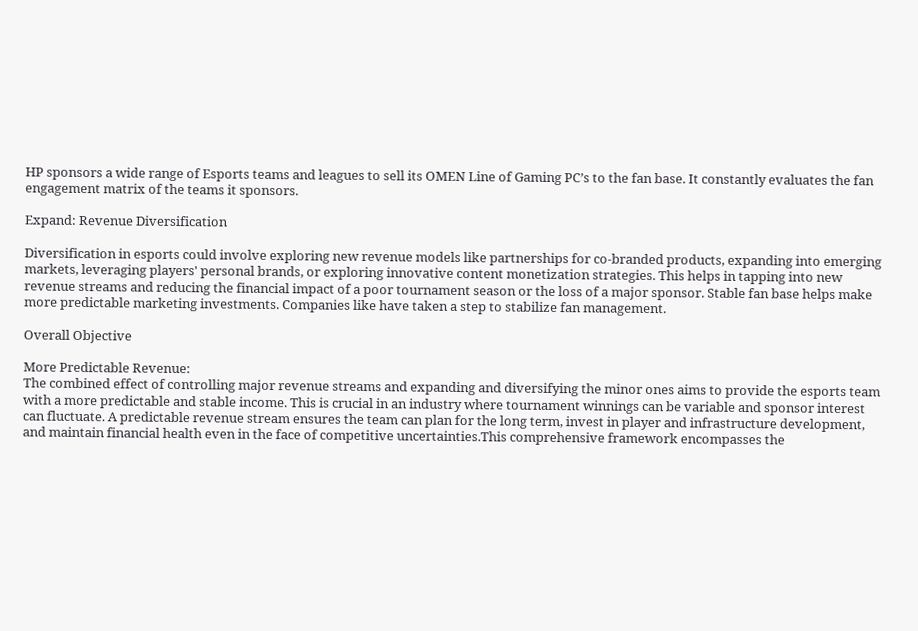HP sponsors a wide range of Esports teams and leagues to sell its OMEN Line of Gaming PC’s to the fan base. It constantly evaluates the fan engagement matrix of the teams it sponsors.

Expand: Revenue Diversification

Diversification in esports could involve exploring new revenue models like partnerships for co-branded products, expanding into emerging markets, leveraging players' personal brands, or exploring innovative content monetization strategies. This helps in tapping into new revenue streams and reducing the financial impact of a poor tournament season or the loss of a major sponsor. Stable fan base helps make more predictable marketing investments. Companies like have taken a step to stabilize fan management.

Overall Objective

More Predictable Revenue:
The combined effect of controlling major revenue streams and expanding and diversifying the minor ones aims to provide the esports team with a more predictable and stable income. This is crucial in an industry where tournament winnings can be variable and sponsor interest can fluctuate. A predictable revenue stream ensures the team can plan for the long term, invest in player and infrastructure development, and maintain financial health even in the face of competitive uncertainties.This comprehensive framework encompasses the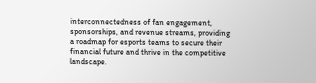interconnectedness of fan engagement, sponsorships, and revenue streams, providing a roadmap for esports teams to secure their financial future and thrive in the competitive landscape.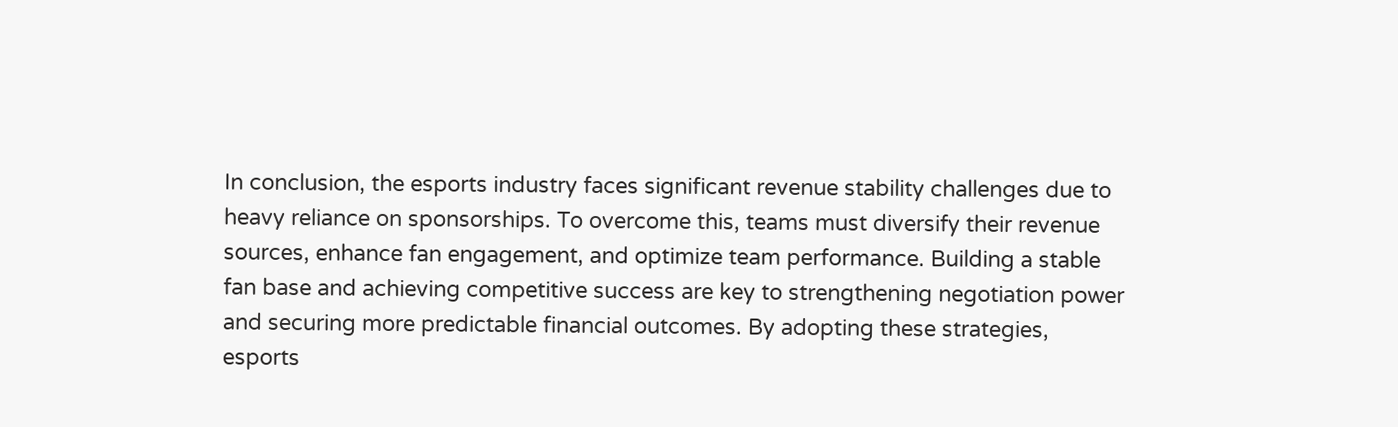In conclusion, the esports industry faces significant revenue stability challenges due to heavy reliance on sponsorships. To overcome this, teams must diversify their revenue sources, enhance fan engagement, and optimize team performance. Building a stable fan base and achieving competitive success are key to strengthening negotiation power and securing more predictable financial outcomes. By adopting these strategies, esports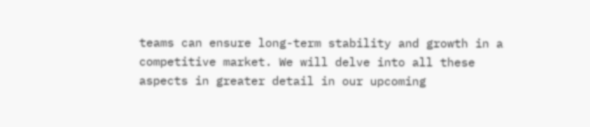teams can ensure long-term stability and growth in a competitive market. We will delve into all these aspects in greater detail in our upcoming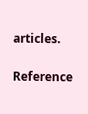articles.

Reference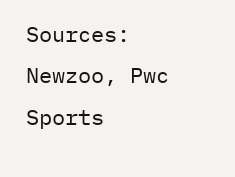Sources: Newzoo, Pwc Sports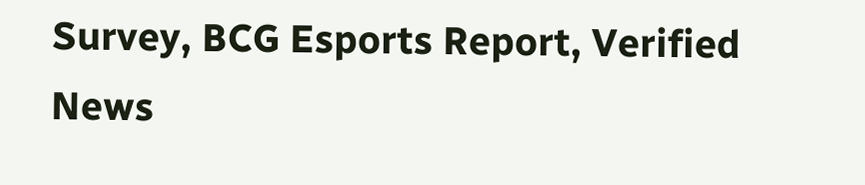Survey, BCG Esports Report, Verified News